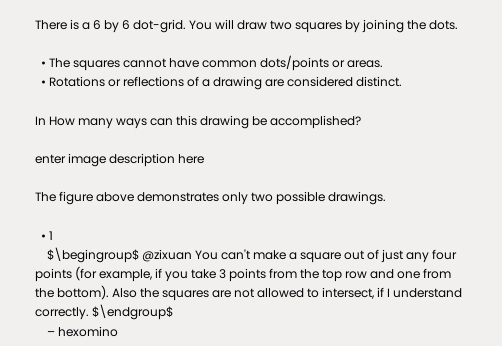There is a 6 by 6 dot-grid. You will draw two squares by joining the dots.

  • The squares cannot have common dots/points or areas.
  • Rotations or reflections of a drawing are considered distinct.

In How many ways can this drawing be accomplished?

enter image description here

The figure above demonstrates only two possible drawings.

  • 1
    $\begingroup$ @zixuan You can't make a square out of just any four points (for example, if you take 3 points from the top row and one from the bottom). Also the squares are not allowed to intersect, if I understand correctly. $\endgroup$
    – hexomino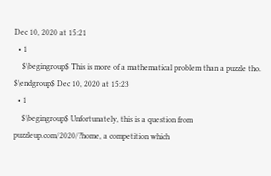Dec 10, 2020 at 15:21
  • 1
    $\begingroup$ This is more of a mathematical problem than a puzzle tho. $\endgroup$ Dec 10, 2020 at 15:23
  • 1
    $\begingroup$ Unfortunately, this is a question from puzzleup.com/2020/?home, a competition which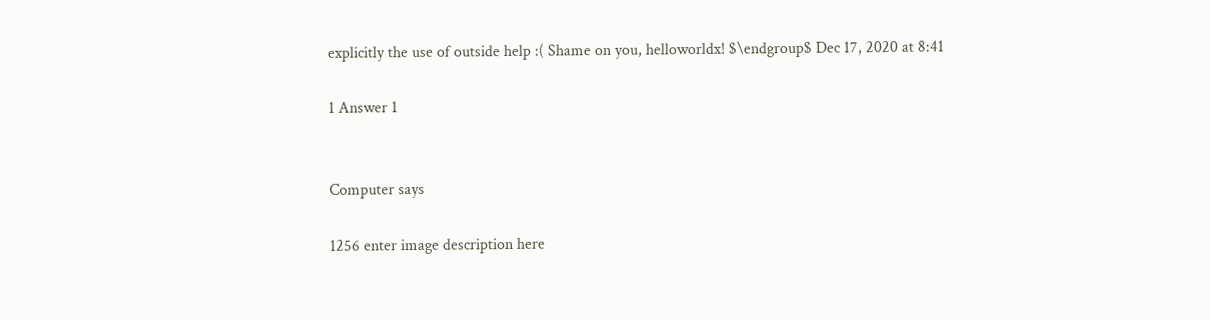explicitly the use of outside help :( Shame on you, helloworldx! $\endgroup$ Dec 17, 2020 at 8:41

1 Answer 1


Computer says

1256 enter image description here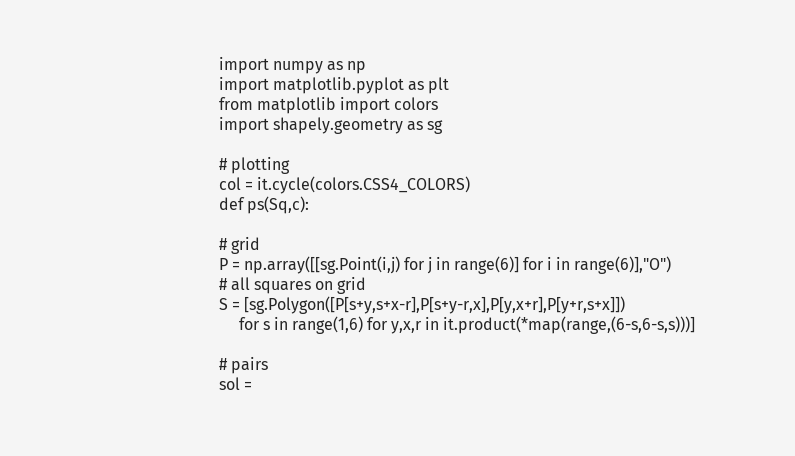import numpy as np
import matplotlib.pyplot as plt
from matplotlib import colors
import shapely.geometry as sg

# plotting
col = it.cycle(colors.CSS4_COLORS)
def ps(Sq,c):

# grid
P = np.array([[sg.Point(i,j) for j in range(6)] for i in range(6)],"O")
# all squares on grid
S = [sg.Polygon([P[s+y,s+x-r],P[s+y-r,x],P[y,x+r],P[y+r,s+x]])
     for s in range(1,6) for y,x,r in it.product(*map(range,(6-s,6-s,s)))]

# pairs
sol =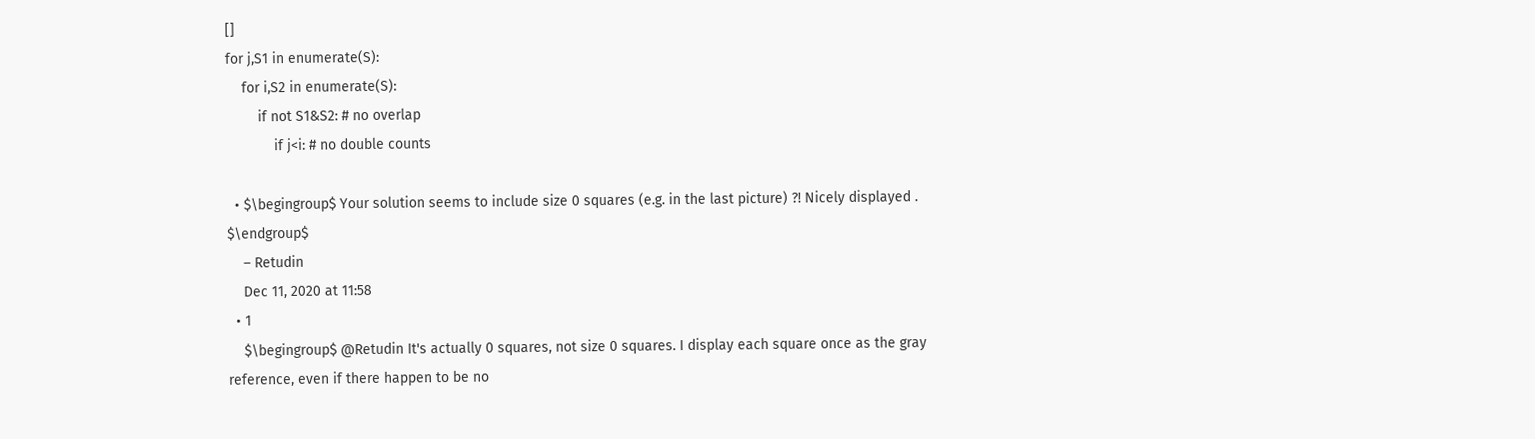[]
for j,S1 in enumerate(S):
    for i,S2 in enumerate(S):
        if not S1&S2: # no overlap
            if j<i: # no double counts

  • $\begingroup$ Your solution seems to include size 0 squares (e.g. in the last picture) ?! Nicely displayed . $\endgroup$
    – Retudin
    Dec 11, 2020 at 11:58
  • 1
    $\begingroup$ @Retudin It's actually 0 squares, not size 0 squares. I display each square once as the gray reference, even if there happen to be no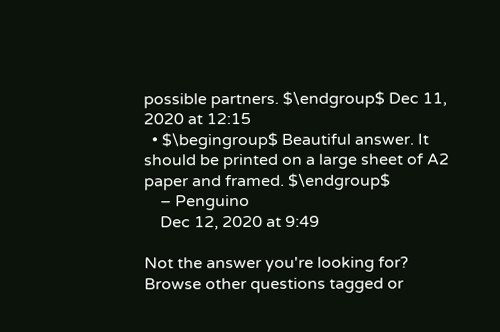possible partners. $\endgroup$ Dec 11, 2020 at 12:15
  • $\begingroup$ Beautiful answer. It should be printed on a large sheet of A2 paper and framed. $\endgroup$
    – Penguino
    Dec 12, 2020 at 9:49

Not the answer you're looking for? Browse other questions tagged or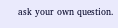ask your own question.